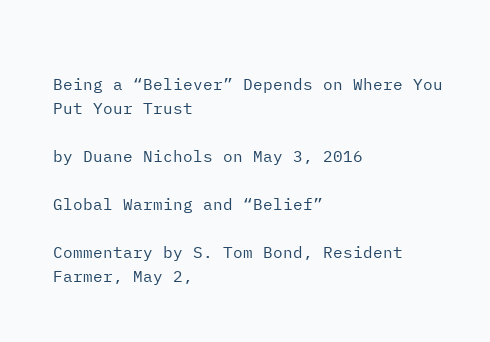Being a “Believer” Depends on Where You Put Your Trust

by Duane Nichols on May 3, 2016

Global Warming and “Belief”

Commentary by S. Tom Bond, Resident Farmer, May 2,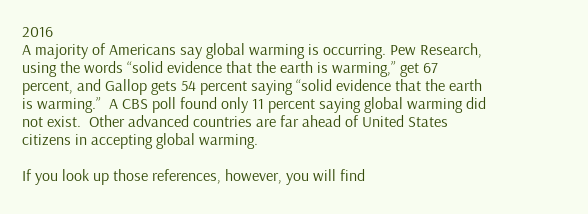2016
A majority of Americans say global warming is occurring. Pew Research, using the words “solid evidence that the earth is warming,” get 67 percent, and Gallop gets 54 percent saying “solid evidence that the earth is warming.”  A CBS poll found only 11 percent saying global warming did not exist.  Other advanced countries are far ahead of United States citizens in accepting global warming.

If you look up those references, however, you will find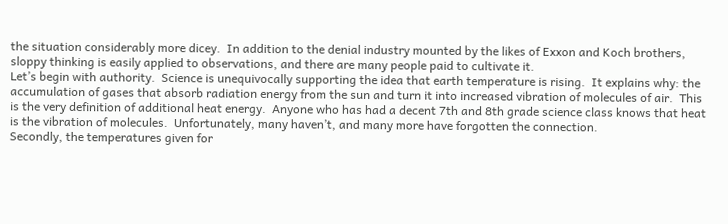the situation considerably more dicey.  In addition to the denial industry mounted by the likes of Exxon and Koch brothers,  sloppy thinking is easily applied to observations, and there are many people paid to cultivate it.
Let’s begin with authority.  Science is unequivocally supporting the idea that earth temperature is rising.  It explains why: the accumulation of gases that absorb radiation energy from the sun and turn it into increased vibration of molecules of air.  This is the very definition of additional heat energy.  Anyone who has had a decent 7th and 8th grade science class knows that heat is the vibration of molecules.  Unfortunately, many haven’t, and many more have forgotten the connection.
Secondly, the temperatures given for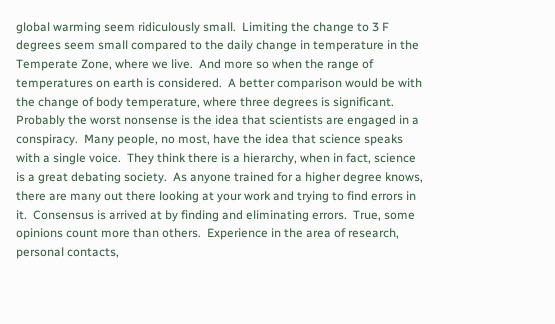global warming seem ridiculously small.  Limiting the change to 3 F degrees seem small compared to the daily change in temperature in the Temperate Zone, where we live.  And more so when the range of temperatures on earth is considered.  A better comparison would be with the change of body temperature, where three degrees is significant.
Probably the worst nonsense is the idea that scientists are engaged in a conspiracy.  Many people, no most, have the idea that science speaks with a single voice.  They think there is a hierarchy, when in fact, science is a great debating society.  As anyone trained for a higher degree knows, there are many out there looking at your work and trying to find errors in it.  Consensus is arrived at by finding and eliminating errors.  True, some opinions count more than others.  Experience in the area of research, personal contacts,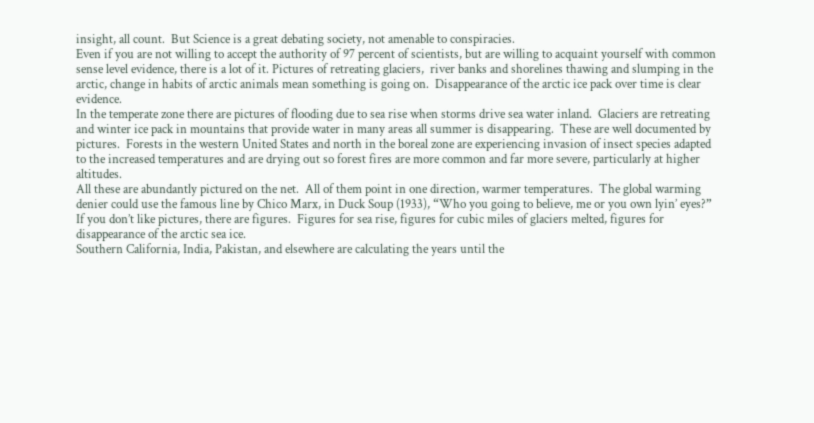insight, all count.  But Science is a great debating society, not amenable to conspiracies.
Even if you are not willing to accept the authority of 97 percent of scientists, but are willing to acquaint yourself with common sense level evidence, there is a lot of it. Pictures of retreating glaciers,  river banks and shorelines thawing and slumping in the arctic, change in habits of arctic animals mean something is going on.  Disappearance of the arctic ice pack over time is clear evidence.
In the temperate zone there are pictures of flooding due to sea rise when storms drive sea water inland.  Glaciers are retreating and winter ice pack in mountains that provide water in many areas all summer is disappearing.  These are well documented by pictures.  Forests in the western United States and north in the boreal zone are experiencing invasion of insect species adapted to the increased temperatures and are drying out so forest fires are more common and far more severe, particularly at higher altitudes.
All these are abundantly pictured on the net.  All of them point in one direction, warmer temperatures.  The global warming denier could use the famous line by Chico Marx, in Duck Soup (1933), “Who you going to believe, me or you own lyin’ eyes?”
If you don’t like pictures, there are figures.  Figures for sea rise, figures for cubic miles of glaciers melted, figures for disappearance of the arctic sea ice.
Southern California, India, Pakistan, and elsewhere are calculating the years until the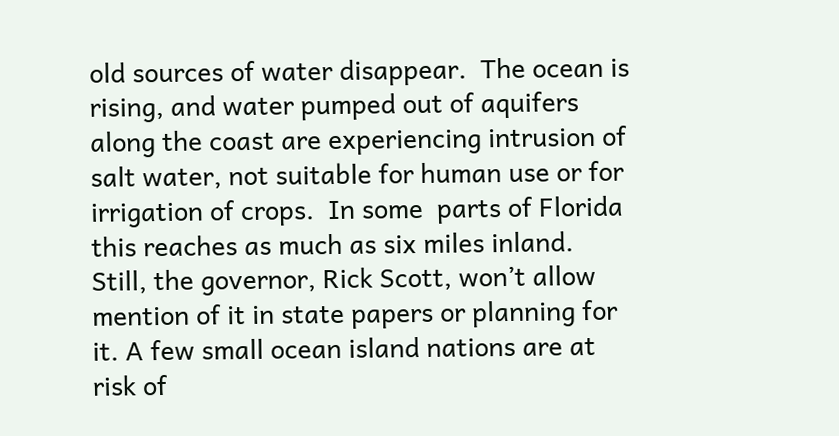old sources of water disappear.  The ocean is rising, and water pumped out of aquifers along the coast are experiencing intrusion of salt water, not suitable for human use or for irrigation of crops.  In some  parts of Florida this reaches as much as six miles inland.  Still, the governor, Rick Scott, won’t allow mention of it in state papers or planning for it. A few small ocean island nations are at risk of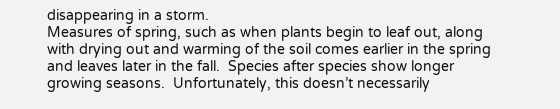disappearing in a storm.
Measures of spring, such as when plants begin to leaf out, along with drying out and warming of the soil comes earlier in the spring and leaves later in the fall.  Species after species show longer growing seasons.  Unfortunately, this doesn’t necessarily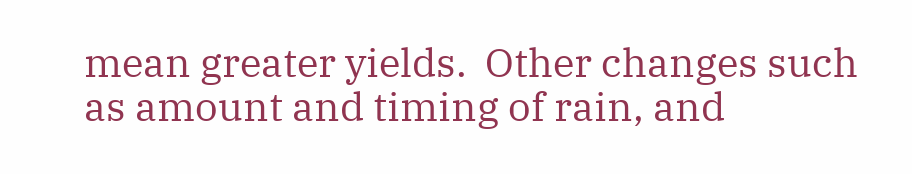mean greater yields.  Other changes such as amount and timing of rain, and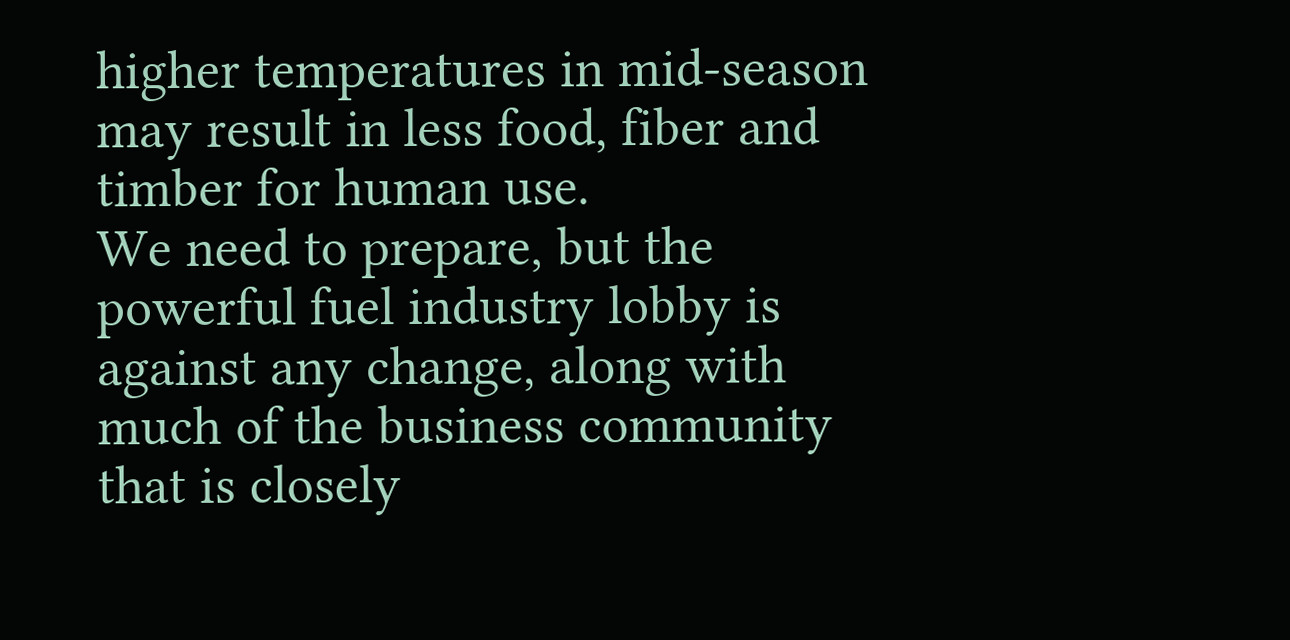higher temperatures in mid-season may result in less food, fiber and timber for human use.
We need to prepare, but the powerful fuel industry lobby is against any change, along with much of the business community that is closely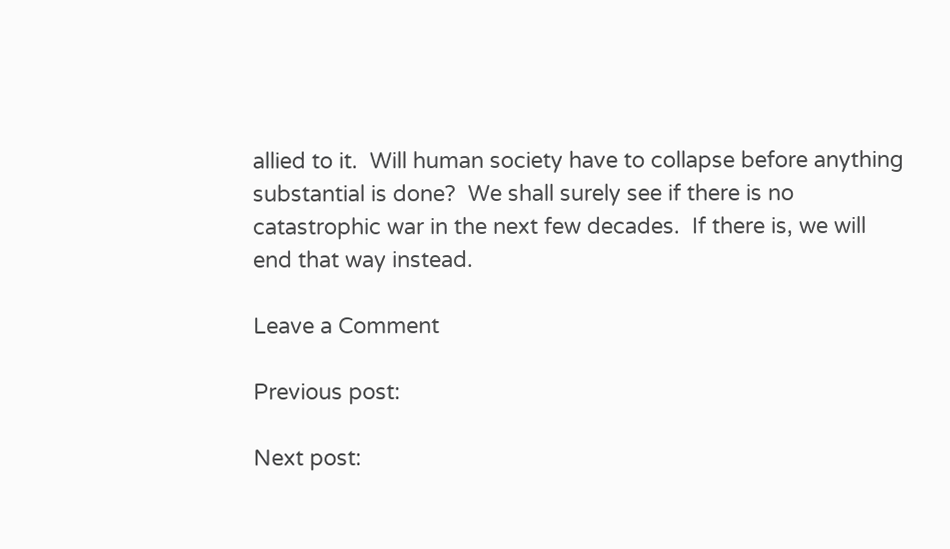allied to it.  Will human society have to collapse before anything substantial is done?  We shall surely see if there is no catastrophic war in the next few decades.  If there is, we will end that way instead.

Leave a Comment

Previous post:

Next post: